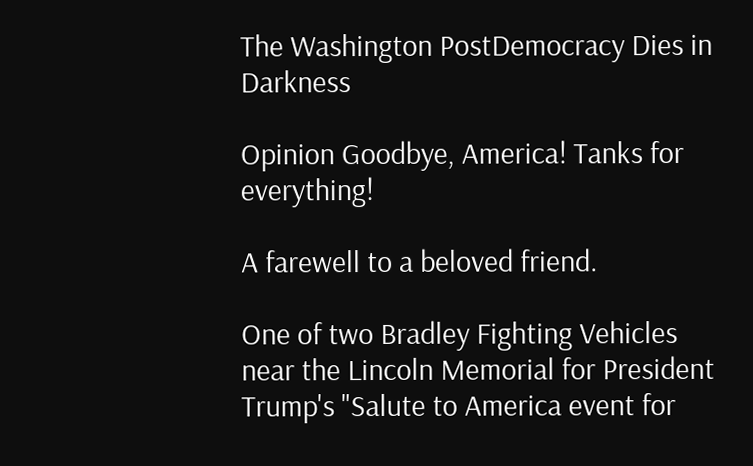The Washington PostDemocracy Dies in Darkness

Opinion Goodbye, America! Tanks for everything!

A farewell to a beloved friend.

One of two Bradley Fighting Vehicles near the Lincoln Memorial for President Trump's "Salute to America event for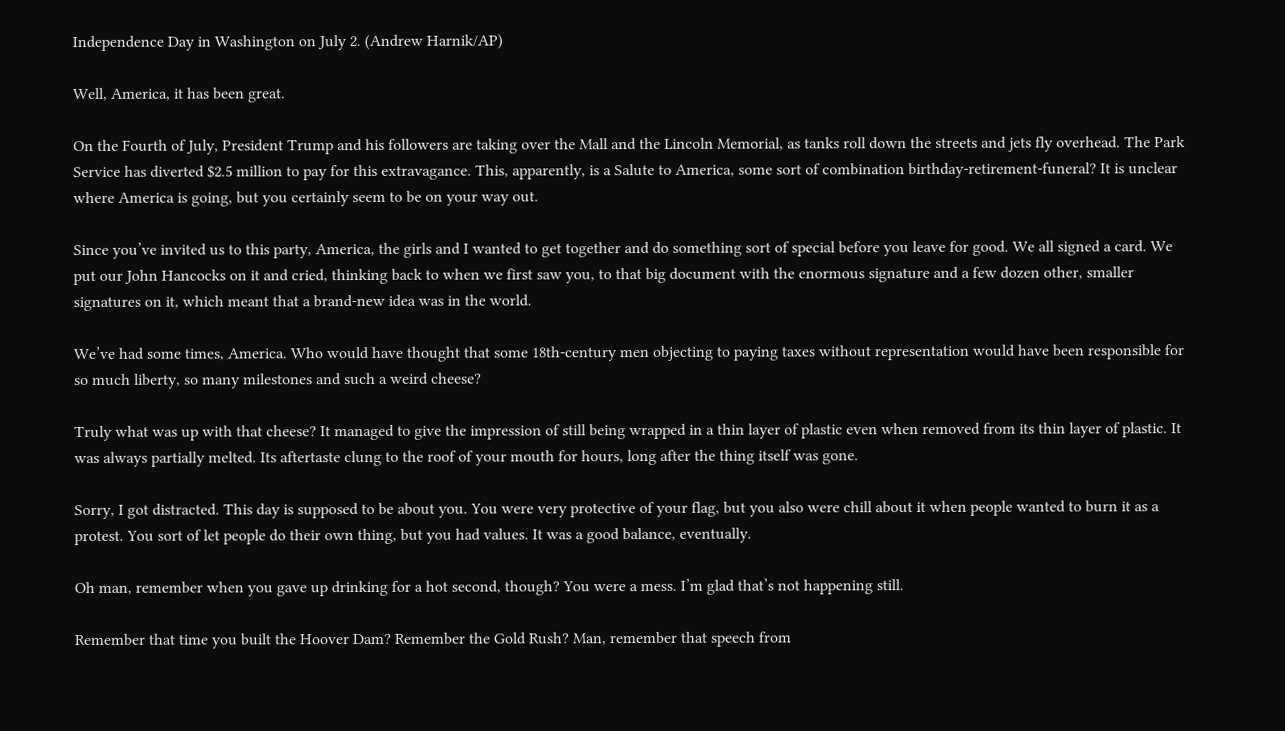Independence Day in Washington on July 2. (Andrew Harnik/AP)

Well, America, it has been great.

On the Fourth of July, President Trump and his followers are taking over the Mall and the Lincoln Memorial, as tanks roll down the streets and jets fly overhead. The Park Service has diverted $2.5 million to pay for this extravagance. This, apparently, is a Salute to America, some sort of combination birthday-retirement-funeral? It is unclear where America is going, but you certainly seem to be on your way out.

Since you’ve invited us to this party, America, the girls and I wanted to get together and do something sort of special before you leave for good. We all signed a card. We put our John Hancocks on it and cried, thinking back to when we first saw you, to that big document with the enormous signature and a few dozen other, smaller signatures on it, which meant that a brand-new idea was in the world.

We’ve had some times, America. Who would have thought that some 18th-century men objecting to paying taxes without representation would have been responsible for so much liberty, so many milestones and such a weird cheese?

Truly what was up with that cheese? It managed to give the impression of still being wrapped in a thin layer of plastic even when removed from its thin layer of plastic. It was always partially melted. Its aftertaste clung to the roof of your mouth for hours, long after the thing itself was gone.

Sorry, I got distracted. This day is supposed to be about you. You were very protective of your flag, but you also were chill about it when people wanted to burn it as a protest. You sort of let people do their own thing, but you had values. It was a good balance, eventually.

Oh man, remember when you gave up drinking for a hot second, though? You were a mess. I’m glad that’s not happening still.

Remember that time you built the Hoover Dam? Remember the Gold Rush? Man, remember that speech from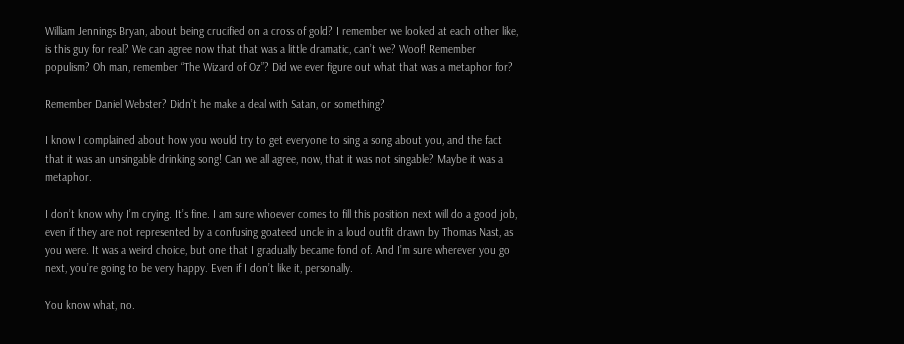William Jennings Bryan, about being crucified on a cross of gold? I remember we looked at each other like, is this guy for real? We can agree now that that was a little dramatic, can’t we? Woof! Remember populism? Oh man, remember “The Wizard of Oz”? Did we ever figure out what that was a metaphor for?

Remember Daniel Webster? Didn’t he make a deal with Satan, or something?

I know I complained about how you would try to get everyone to sing a song about you, and the fact that it was an unsingable drinking song! Can we all agree, now, that it was not singable? Maybe it was a metaphor.

I don’t know why I’m crying. It’s fine. I am sure whoever comes to fill this position next will do a good job, even if they are not represented by a confusing goateed uncle in a loud outfit drawn by Thomas Nast, as you were. It was a weird choice, but one that I gradually became fond of. And I’m sure wherever you go next, you’re going to be very happy. Even if I don’t like it, personally.

You know what, no.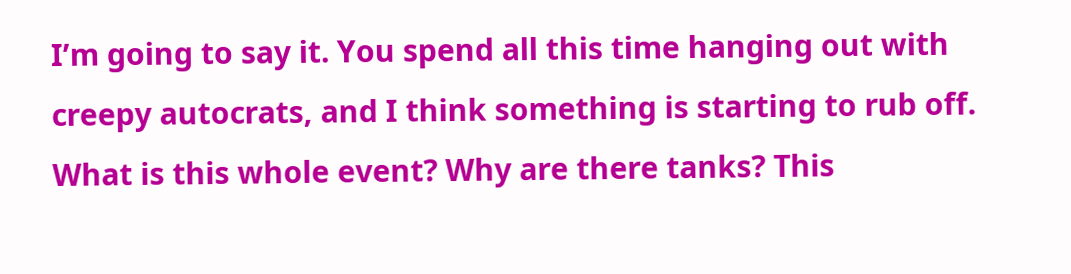I’m going to say it. You spend all this time hanging out with creepy autocrats, and I think something is starting to rub off. What is this whole event? Why are there tanks? This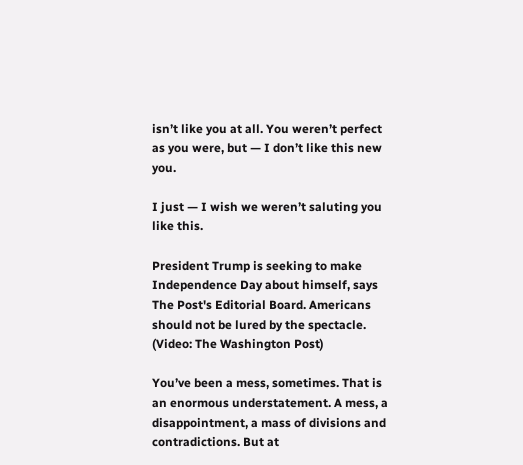isn’t like you at all. You weren’t perfect as you were, but — I don’t like this new you.

I just — I wish we weren’t saluting you like this.

President Trump is seeking to make Independence Day about himself, says The Post's Editorial Board. Americans should not be lured by the spectacle. (Video: The Washington Post)

You’ve been a mess, sometimes. That is an enormous understatement. A mess, a disappointment, a mass of divisions and contradictions. But at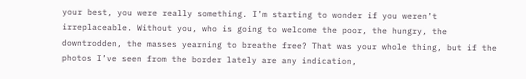your best, you were really something. I’m starting to wonder if you weren’t irreplaceable. Without you, who is going to welcome the poor, the hungry, the downtrodden, the masses yearning to breathe free? That was your whole thing, but if the photos I’ve seen from the border lately are any indication,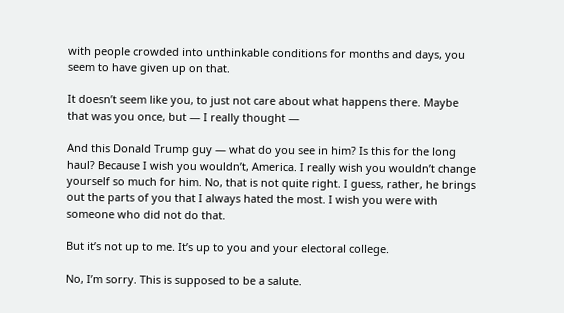with people crowded into unthinkable conditions for months and days, you seem to have given up on that.

It doesn’t seem like you, to just not care about what happens there. Maybe that was you once, but — I really thought —

And this Donald Trump guy — what do you see in him? Is this for the long haul? Because I wish you wouldn’t, America. I really wish you wouldn’t change yourself so much for him. No, that is not quite right. I guess, rather, he brings out the parts of you that I always hated the most. I wish you were with someone who did not do that.

But it’s not up to me. It’s up to you and your electoral college.

No, I’m sorry. This is supposed to be a salute.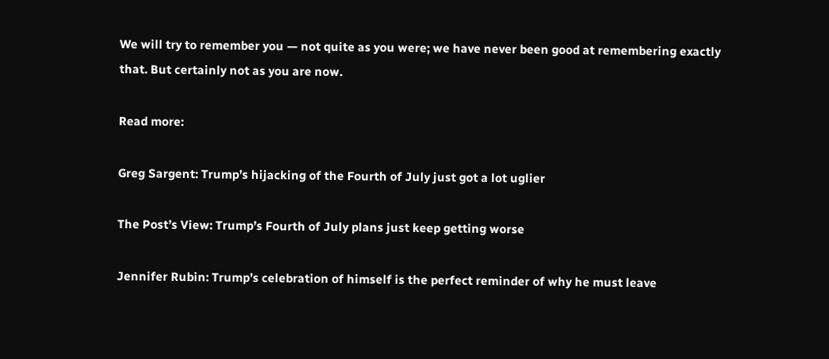We will try to remember you — not quite as you were; we have never been good at remembering exactly that. But certainly not as you are now.

Read more:

Greg Sargent: Trump’s hijacking of the Fourth of July just got a lot uglier

The Post’s View: Trump’s Fourth of July plans just keep getting worse

Jennifer Rubin: Trump’s celebration of himself is the perfect reminder of why he must leave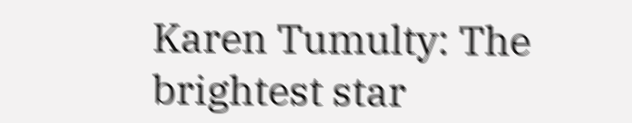Karen Tumulty: The brightest star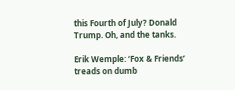this Fourth of July? Donald Trump. Oh, and the tanks.

Erik Wemple: ‘Fox & Friends’ treads on dumb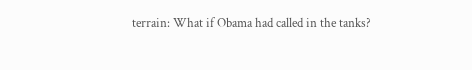terrain: What if Obama had called in the tanks?